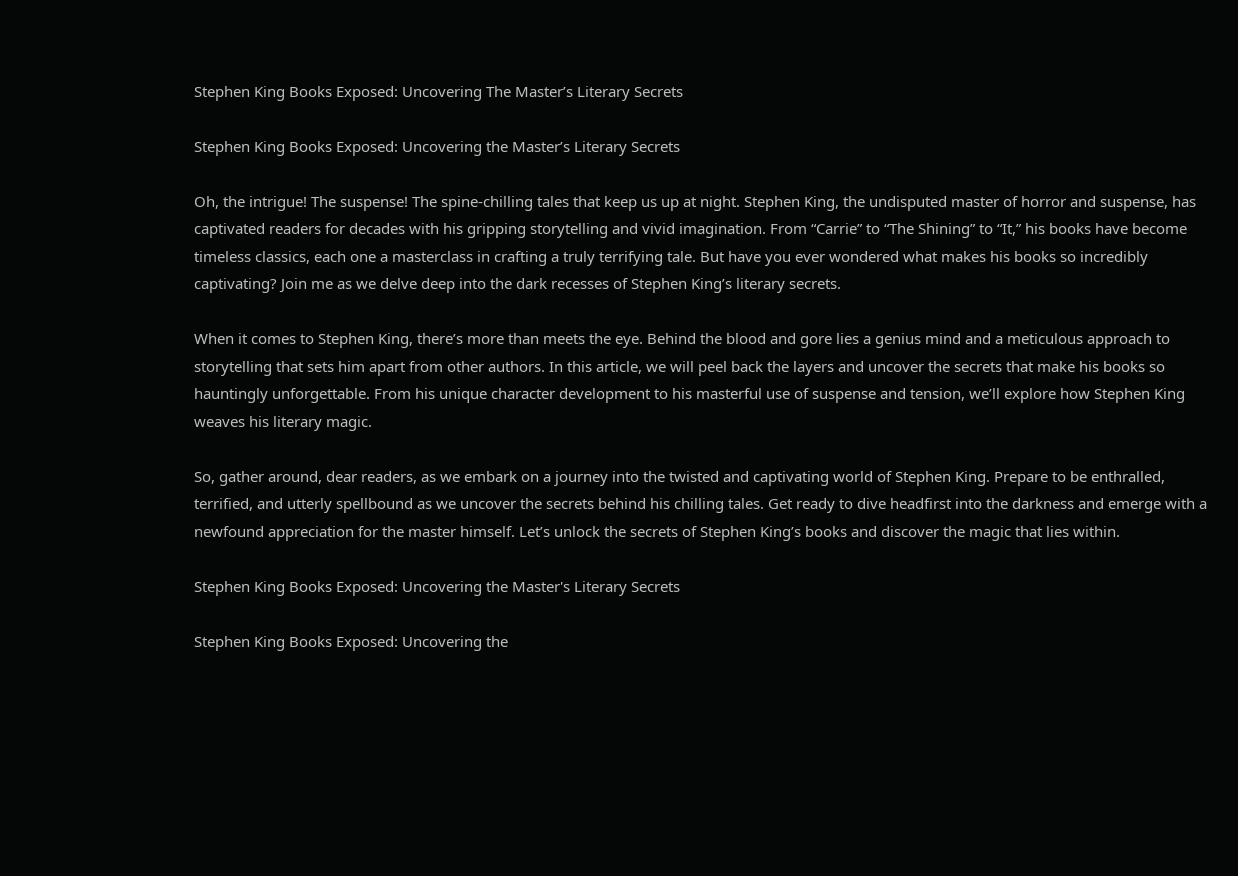Stephen King Books Exposed: Uncovering The Master’s Literary Secrets

Stephen King Books Exposed: Uncovering the Master’s Literary Secrets

Oh, the intrigue! The suspense! The spine-chilling tales that keep us up at night. Stephen King, the undisputed master of horror and suspense, has captivated readers for decades with his gripping storytelling and vivid imagination. From “Carrie” to “The Shining” to “It,” his books have become timeless classics, each one a masterclass in crafting a truly terrifying tale. But have you ever wondered what makes his books so incredibly captivating? Join me as we delve deep into the dark recesses of Stephen King’s literary secrets.

When it comes to Stephen King, there’s more than meets the eye. Behind the blood and gore lies a genius mind and a meticulous approach to storytelling that sets him apart from other authors. In this article, we will peel back the layers and uncover the secrets that make his books so hauntingly unforgettable. From his unique character development to his masterful use of suspense and tension, we’ll explore how Stephen King weaves his literary magic.

So, gather around, dear readers, as we embark on a journey into the twisted and captivating world of Stephen King. Prepare to be enthralled, terrified, and utterly spellbound as we uncover the secrets behind his chilling tales. Get ready to dive headfirst into the darkness and emerge with a newfound appreciation for the master himself. Let’s unlock the secrets of Stephen King’s books and discover the magic that lies within.

Stephen King Books Exposed: Uncovering the Master's Literary Secrets

Stephen King Books Exposed: Uncovering the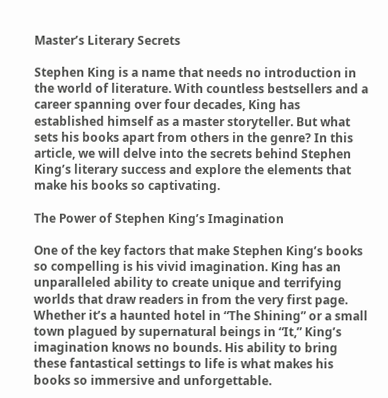Master’s Literary Secrets

Stephen King is a name that needs no introduction in the world of literature. With countless bestsellers and a career spanning over four decades, King has established himself as a master storyteller. But what sets his books apart from others in the genre? In this article, we will delve into the secrets behind Stephen King’s literary success and explore the elements that make his books so captivating.

The Power of Stephen King’s Imagination

One of the key factors that make Stephen King’s books so compelling is his vivid imagination. King has an unparalleled ability to create unique and terrifying worlds that draw readers in from the very first page. Whether it’s a haunted hotel in “The Shining” or a small town plagued by supernatural beings in “It,” King’s imagination knows no bounds. His ability to bring these fantastical settings to life is what makes his books so immersive and unforgettable.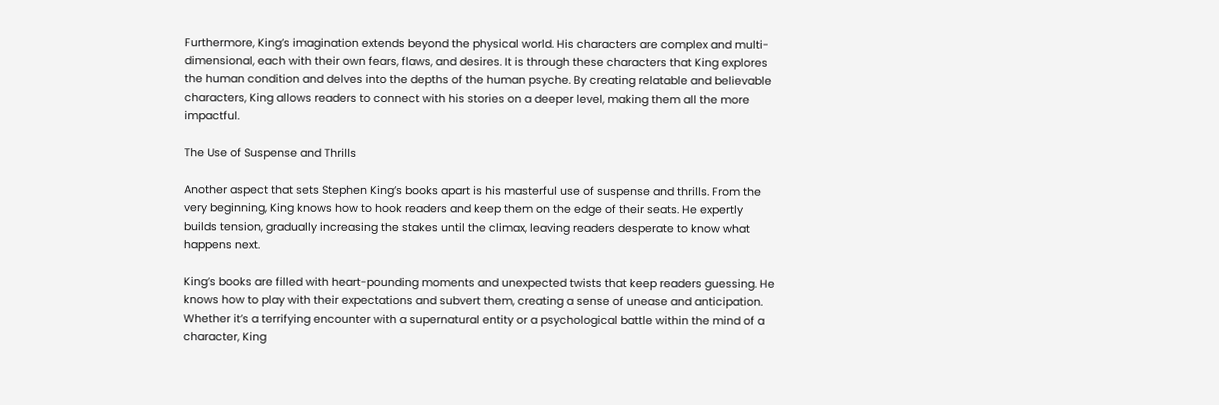Furthermore, King’s imagination extends beyond the physical world. His characters are complex and multi-dimensional, each with their own fears, flaws, and desires. It is through these characters that King explores the human condition and delves into the depths of the human psyche. By creating relatable and believable characters, King allows readers to connect with his stories on a deeper level, making them all the more impactful.

The Use of Suspense and Thrills

Another aspect that sets Stephen King’s books apart is his masterful use of suspense and thrills. From the very beginning, King knows how to hook readers and keep them on the edge of their seats. He expertly builds tension, gradually increasing the stakes until the climax, leaving readers desperate to know what happens next.

King’s books are filled with heart-pounding moments and unexpected twists that keep readers guessing. He knows how to play with their expectations and subvert them, creating a sense of unease and anticipation. Whether it’s a terrifying encounter with a supernatural entity or a psychological battle within the mind of a character, King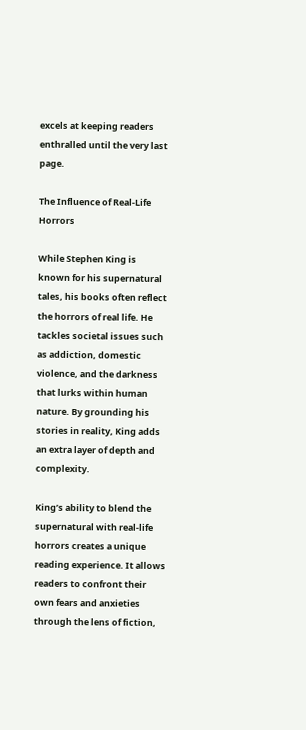excels at keeping readers enthralled until the very last page.

The Influence of Real-Life Horrors

While Stephen King is known for his supernatural tales, his books often reflect the horrors of real life. He tackles societal issues such as addiction, domestic violence, and the darkness that lurks within human nature. By grounding his stories in reality, King adds an extra layer of depth and complexity.

King’s ability to blend the supernatural with real-life horrors creates a unique reading experience. It allows readers to confront their own fears and anxieties through the lens of fiction,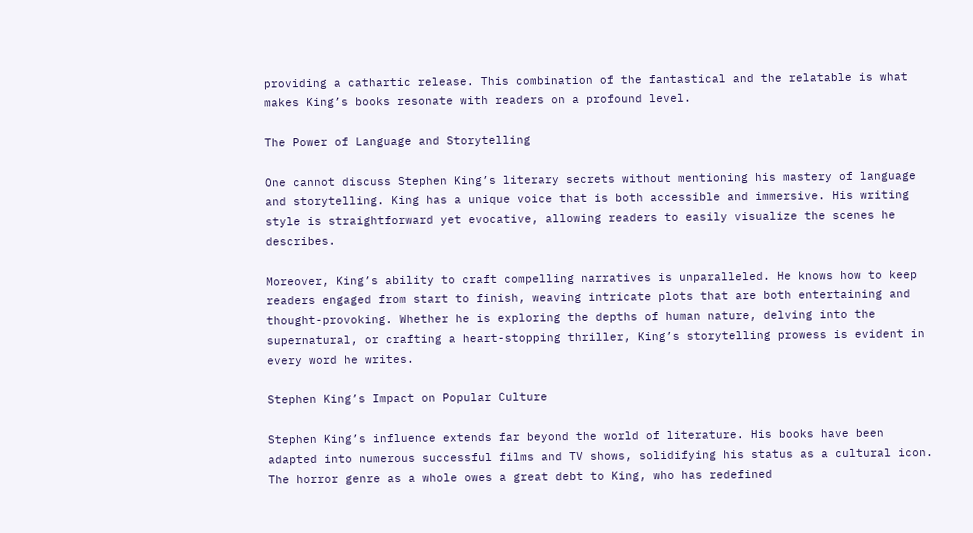providing a cathartic release. This combination of the fantastical and the relatable is what makes King’s books resonate with readers on a profound level.

The Power of Language and Storytelling

One cannot discuss Stephen King’s literary secrets without mentioning his mastery of language and storytelling. King has a unique voice that is both accessible and immersive. His writing style is straightforward yet evocative, allowing readers to easily visualize the scenes he describes.

Moreover, King’s ability to craft compelling narratives is unparalleled. He knows how to keep readers engaged from start to finish, weaving intricate plots that are both entertaining and thought-provoking. Whether he is exploring the depths of human nature, delving into the supernatural, or crafting a heart-stopping thriller, King’s storytelling prowess is evident in every word he writes.

Stephen King’s Impact on Popular Culture

Stephen King’s influence extends far beyond the world of literature. His books have been adapted into numerous successful films and TV shows, solidifying his status as a cultural icon. The horror genre as a whole owes a great debt to King, who has redefined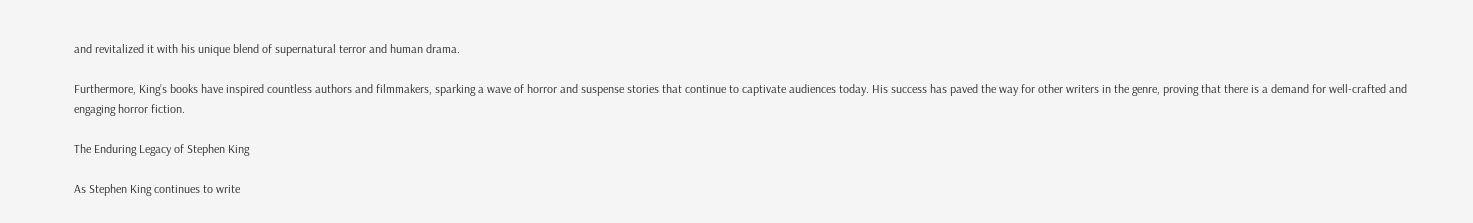and revitalized it with his unique blend of supernatural terror and human drama.

Furthermore, King’s books have inspired countless authors and filmmakers, sparking a wave of horror and suspense stories that continue to captivate audiences today. His success has paved the way for other writers in the genre, proving that there is a demand for well-crafted and engaging horror fiction.

The Enduring Legacy of Stephen King

As Stephen King continues to write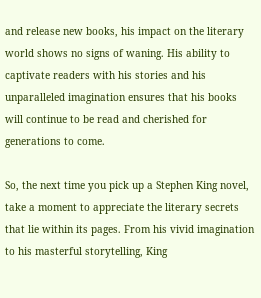and release new books, his impact on the literary world shows no signs of waning. His ability to captivate readers with his stories and his unparalleled imagination ensures that his books will continue to be read and cherished for generations to come.

So, the next time you pick up a Stephen King novel, take a moment to appreciate the literary secrets that lie within its pages. From his vivid imagination to his masterful storytelling, King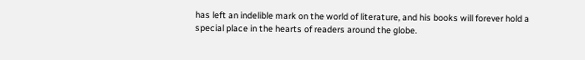has left an indelible mark on the world of literature, and his books will forever hold a special place in the hearts of readers around the globe.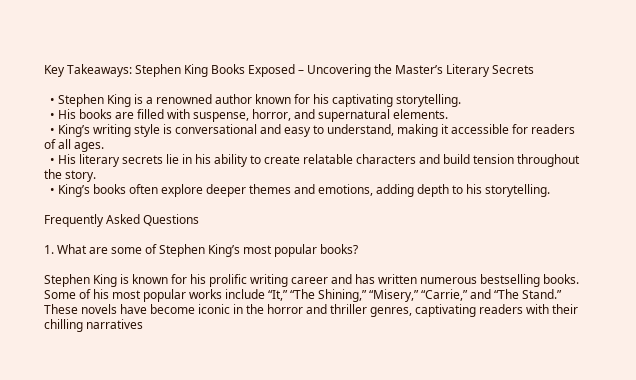Key Takeaways: Stephen King Books Exposed – Uncovering the Master’s Literary Secrets

  • Stephen King is a renowned author known for his captivating storytelling.
  • His books are filled with suspense, horror, and supernatural elements.
  • King’s writing style is conversational and easy to understand, making it accessible for readers of all ages.
  • His literary secrets lie in his ability to create relatable characters and build tension throughout the story.
  • King’s books often explore deeper themes and emotions, adding depth to his storytelling.

Frequently Asked Questions

1. What are some of Stephen King’s most popular books?

Stephen King is known for his prolific writing career and has written numerous bestselling books. Some of his most popular works include “It,” “The Shining,” “Misery,” “Carrie,” and “The Stand.” These novels have become iconic in the horror and thriller genres, captivating readers with their chilling narratives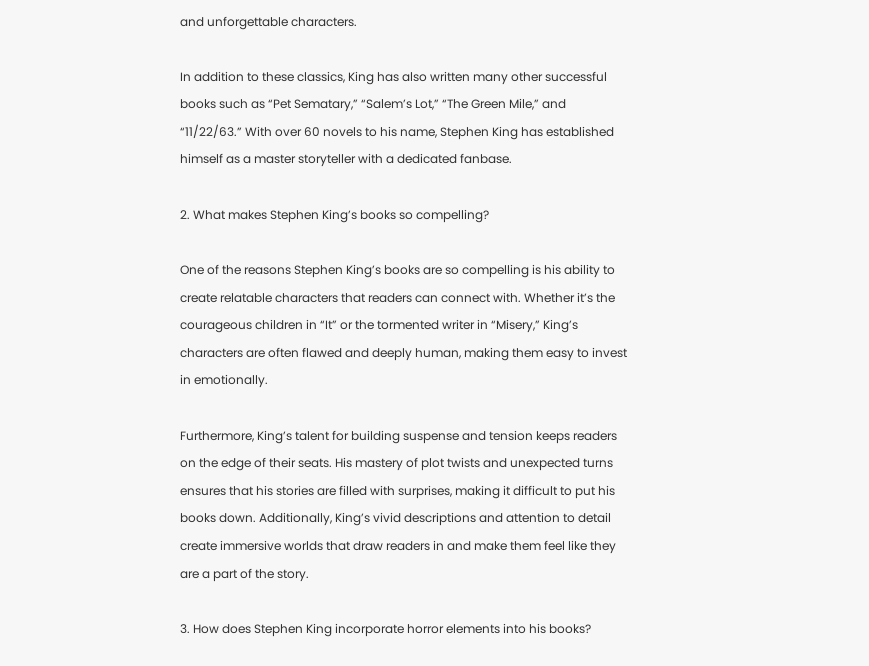and unforgettable characters.

In addition to these classics, King has also written many other successful books such as “Pet Sematary,” “Salem’s Lot,” “The Green Mile,” and “11/22/63.” With over 60 novels to his name, Stephen King has established himself as a master storyteller with a dedicated fanbase.

2. What makes Stephen King’s books so compelling?

One of the reasons Stephen King’s books are so compelling is his ability to create relatable characters that readers can connect with. Whether it’s the courageous children in “It” or the tormented writer in “Misery,” King’s characters are often flawed and deeply human, making them easy to invest in emotionally.

Furthermore, King’s talent for building suspense and tension keeps readers on the edge of their seats. His mastery of plot twists and unexpected turns ensures that his stories are filled with surprises, making it difficult to put his books down. Additionally, King’s vivid descriptions and attention to detail create immersive worlds that draw readers in and make them feel like they are a part of the story.

3. How does Stephen King incorporate horror elements into his books?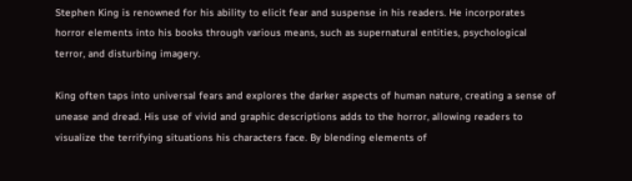Stephen King is renowned for his ability to elicit fear and suspense in his readers. He incorporates horror elements into his books through various means, such as supernatural entities, psychological terror, and disturbing imagery.

King often taps into universal fears and explores the darker aspects of human nature, creating a sense of unease and dread. His use of vivid and graphic descriptions adds to the horror, allowing readers to visualize the terrifying situations his characters face. By blending elements of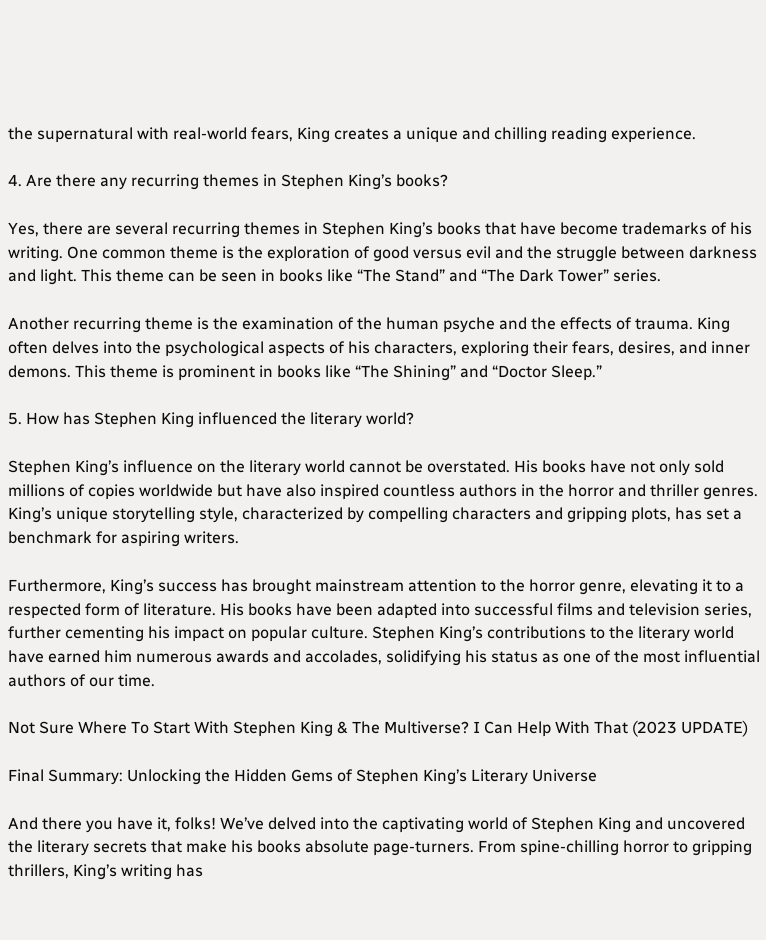the supernatural with real-world fears, King creates a unique and chilling reading experience.

4. Are there any recurring themes in Stephen King’s books?

Yes, there are several recurring themes in Stephen King’s books that have become trademarks of his writing. One common theme is the exploration of good versus evil and the struggle between darkness and light. This theme can be seen in books like “The Stand” and “The Dark Tower” series.

Another recurring theme is the examination of the human psyche and the effects of trauma. King often delves into the psychological aspects of his characters, exploring their fears, desires, and inner demons. This theme is prominent in books like “The Shining” and “Doctor Sleep.”

5. How has Stephen King influenced the literary world?

Stephen King’s influence on the literary world cannot be overstated. His books have not only sold millions of copies worldwide but have also inspired countless authors in the horror and thriller genres. King’s unique storytelling style, characterized by compelling characters and gripping plots, has set a benchmark for aspiring writers.

Furthermore, King’s success has brought mainstream attention to the horror genre, elevating it to a respected form of literature. His books have been adapted into successful films and television series, further cementing his impact on popular culture. Stephen King’s contributions to the literary world have earned him numerous awards and accolades, solidifying his status as one of the most influential authors of our time.

Not Sure Where To Start With Stephen King & The Multiverse? I Can Help With That (2023 UPDATE)

Final Summary: Unlocking the Hidden Gems of Stephen King’s Literary Universe

And there you have it, folks! We’ve delved into the captivating world of Stephen King and uncovered the literary secrets that make his books absolute page-turners. From spine-chilling horror to gripping thrillers, King’s writing has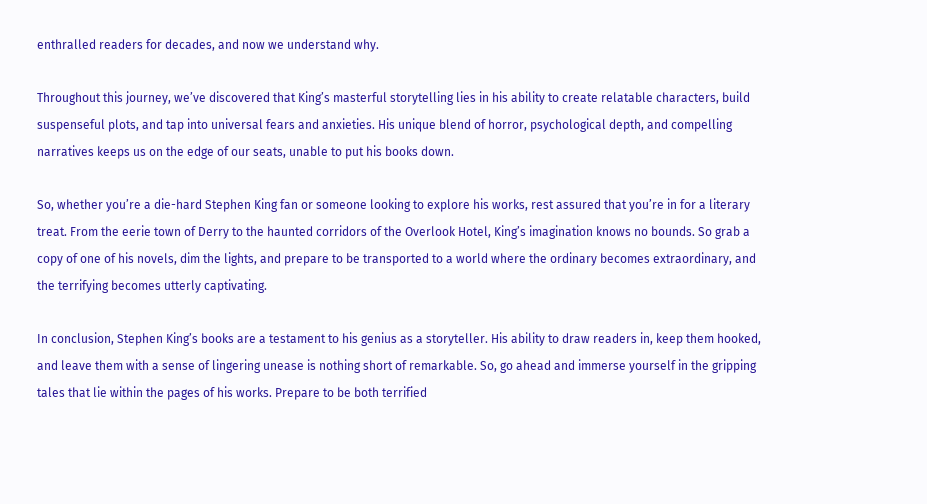enthralled readers for decades, and now we understand why.

Throughout this journey, we’ve discovered that King’s masterful storytelling lies in his ability to create relatable characters, build suspenseful plots, and tap into universal fears and anxieties. His unique blend of horror, psychological depth, and compelling narratives keeps us on the edge of our seats, unable to put his books down.

So, whether you’re a die-hard Stephen King fan or someone looking to explore his works, rest assured that you’re in for a literary treat. From the eerie town of Derry to the haunted corridors of the Overlook Hotel, King’s imagination knows no bounds. So grab a copy of one of his novels, dim the lights, and prepare to be transported to a world where the ordinary becomes extraordinary, and the terrifying becomes utterly captivating.

In conclusion, Stephen King’s books are a testament to his genius as a storyteller. His ability to draw readers in, keep them hooked, and leave them with a sense of lingering unease is nothing short of remarkable. So, go ahead and immerse yourself in the gripping tales that lie within the pages of his works. Prepare to be both terrified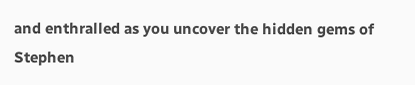and enthralled as you uncover the hidden gems of Stephen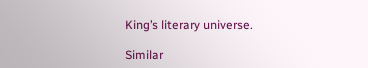King’s literary universe.

Similar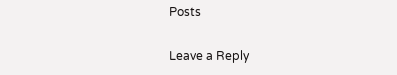Posts

Leave a Reply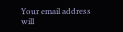Your email address will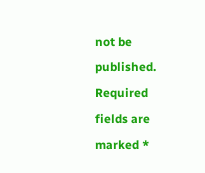not be published. Required fields are marked *